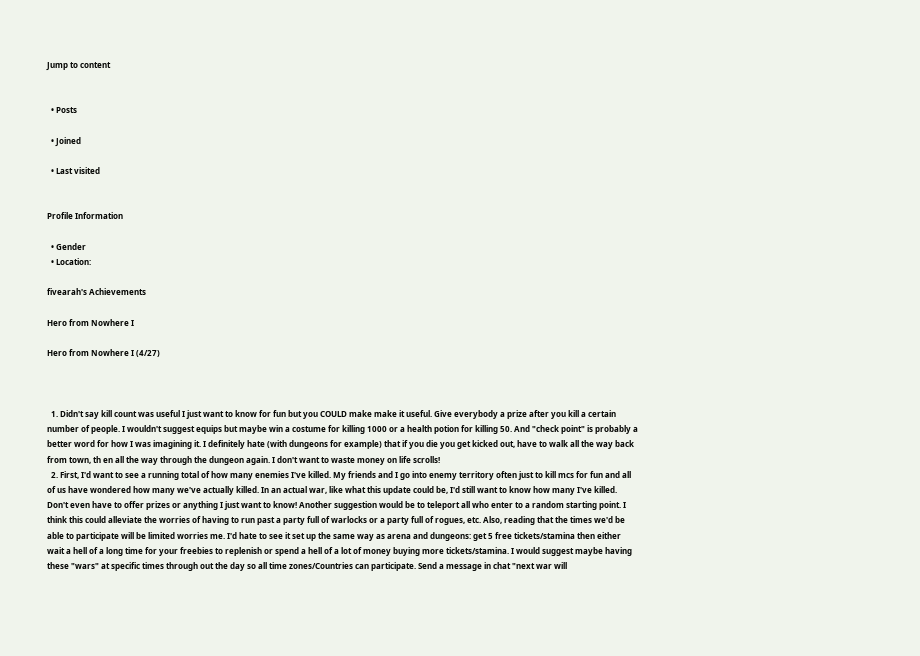Jump to content


  • Posts

  • Joined

  • Last visited


Profile Information

  • Gender
  • Location:

fivearah's Achievements

Hero from Nowhere I

Hero from Nowhere I (4/27)



  1. Didn't say kill count was useful I just want to know for fun but you COULD make make it useful. Give everybody a prize after you kill a certain number of people. I wouldn't suggest equips but maybe win a costume for killing 1000 or a health potion for killing 50. And "check point" is probably a better word for how I was imagining it. I definitely hate (with dungeons for example) that if you die you get kicked out, have to walk all the way back from town, th en all the way through the dungeon again. I don't want to waste money on life scrolls!
  2. First, I'd want to see a running total of how many enemies I've killed. My friends and I go into enemy territory often just to kill mcs for fun and all of us have wondered how many we've actually killed. In an actual war, like what this update could be, I'd still want to know how many I've killed. Don't even have to offer prizes or anything I just want to know! Another suggestion would be to teleport all who enter to a random starting point. I think this could alleviate the worries of having to run past a party full of warlocks or a party full of rogues, etc. Also, reading that the times we'd be able to participate will be limited worries me. I'd hate to see it set up the same way as arena and dungeons: get 5 free tickets/stamina then either wait a hell of a long time for your freebies to replenish or spend a hell of a lot of money buying more tickets/stamina. I would suggest maybe having these "wars" at specific times through out the day so all time zones/Countries can participate. Send a message in chat "next war will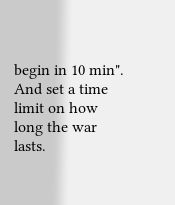begin in 10 min". And set a time limit on how long the war lasts.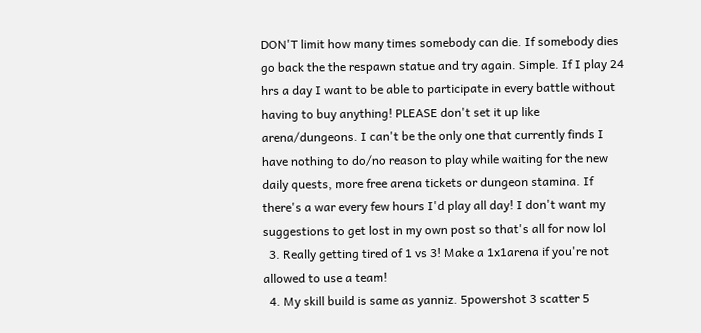DON'T limit how many times somebody can die. If somebody dies go back the the respawn statue and try again. Simple. If I play 24 hrs a day I want to be able to participate in every battle without having to buy anything! PLEASE don't set it up like arena/dungeons. I can't be the only one that currently finds I have nothing to do/no reason to play while waiting for the new daily quests, more free arena tickets or dungeon stamina. If there's a war every few hours I'd play all day! I don't want my suggestions to get lost in my own post so that's all for now lol
  3. Really getting tired of 1 vs 3! Make a 1x1arena if you're not allowed to use a team!
  4. My skill build is same as yanniz. 5powershot 3 scatter 5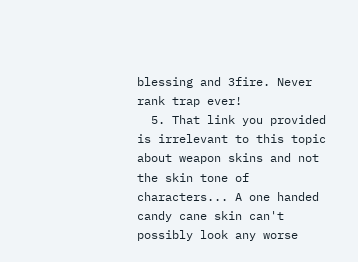blessing and 3fire. Never rank trap ever!
  5. That link you provided is irrelevant to this topic about weapon skins and not the skin tone of characters... A one handed candy cane skin can't possibly look any worse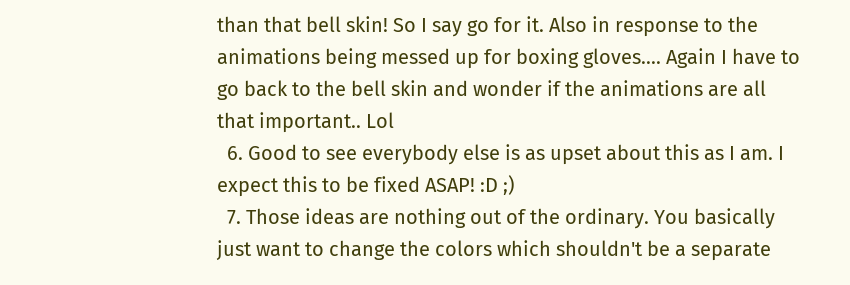than that bell skin! So I say go for it. Also in response to the animations being messed up for boxing gloves.... Again I have to go back to the bell skin and wonder if the animations are all that important.. Lol
  6. Good to see everybody else is as upset about this as I am. I expect this to be fixed ASAP! :D ;)
  7. Those ideas are nothing out of the ordinary. You basically just want to change the colors which shouldn't be a separate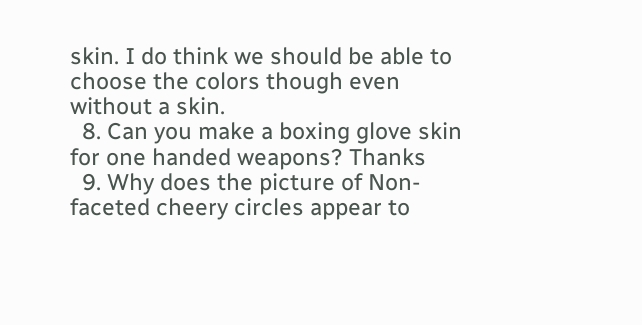skin. I do think we should be able to choose the colors though even without a skin.
  8. Can you make a boxing glove skin for one handed weapons? Thanks
  9. Why does the picture of Non-faceted cheery circles appear to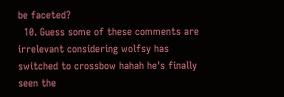be faceted?
  10. Guess some of these comments are irrelevant considering wolfsy has switched to crossbow hahah he's finally seen the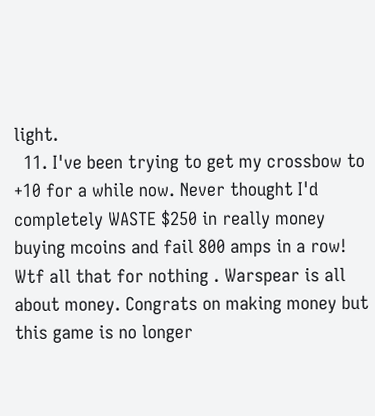light.
  11. I've been trying to get my crossbow to +10 for a while now. Never thought I'd completely WASTE $250 in really money buying mcoins and fail 800 amps in a row! Wtf all that for nothing . Warspear is all about money. Congrats on making money but this game is no longer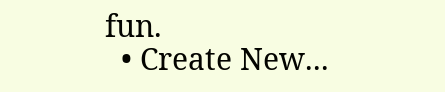fun.
  • Create New...